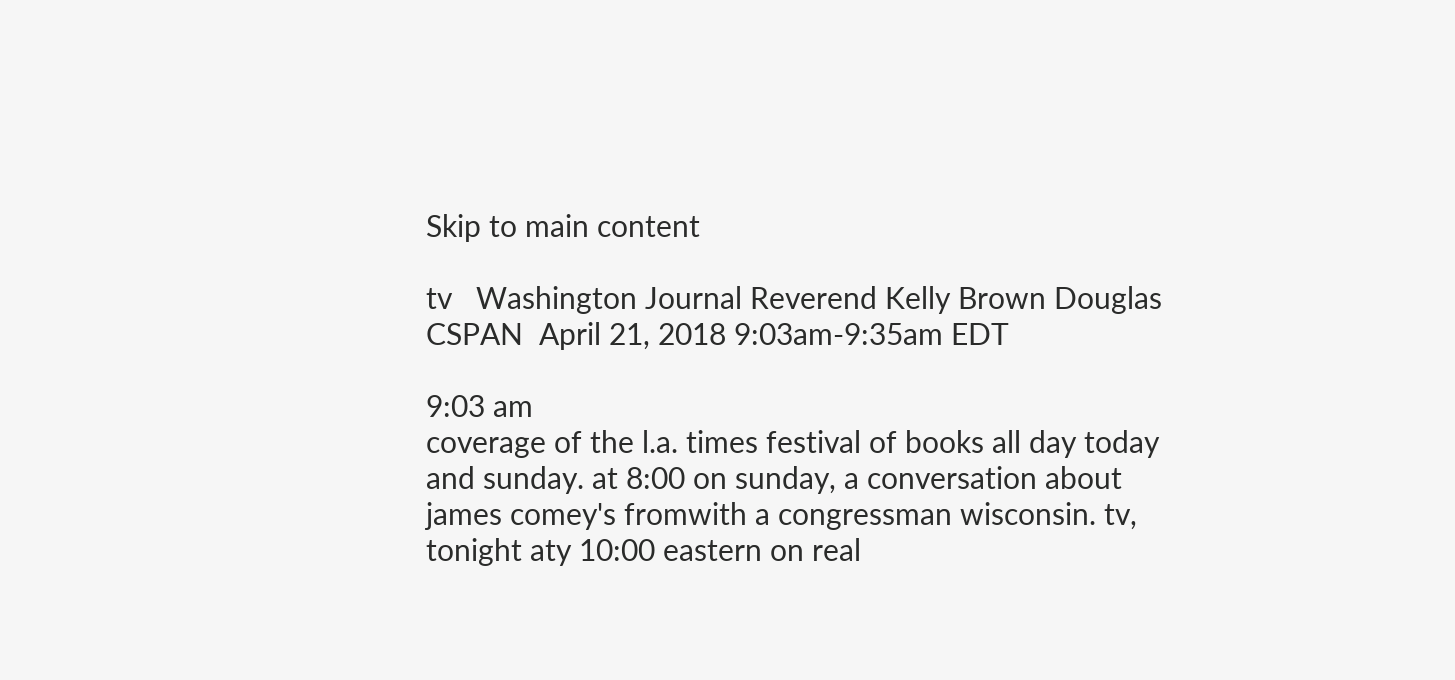Skip to main content

tv   Washington Journal Reverend Kelly Brown Douglas  CSPAN  April 21, 2018 9:03am-9:35am EDT

9:03 am
coverage of the l.a. times festival of books all day today and sunday. at 8:00 on sunday, a conversation about james comey's fromwith a congressman wisconsin. tv, tonight aty 10:00 eastern on real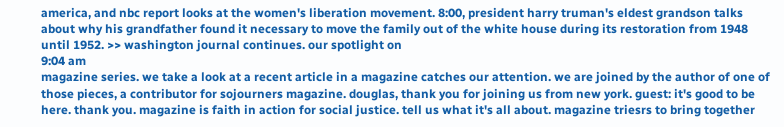america, and nbc report looks at the women's liberation movement. 8:00, president harry truman's eldest grandson talks about why his grandfather found it necessary to move the family out of the white house during its restoration from 1948 until 1952. >> washington journal continues. our spotlight on
9:04 am
magazine series. we take a look at a recent article in a magazine catches our attention. we are joined by the author of one of those pieces, a contributor for sojourners magazine. douglas, thank you for joining us from new york. guest: it's good to be here. thank you. magazine is faith in action for social justice. tell us what it's all about. magazine triesrs to bring together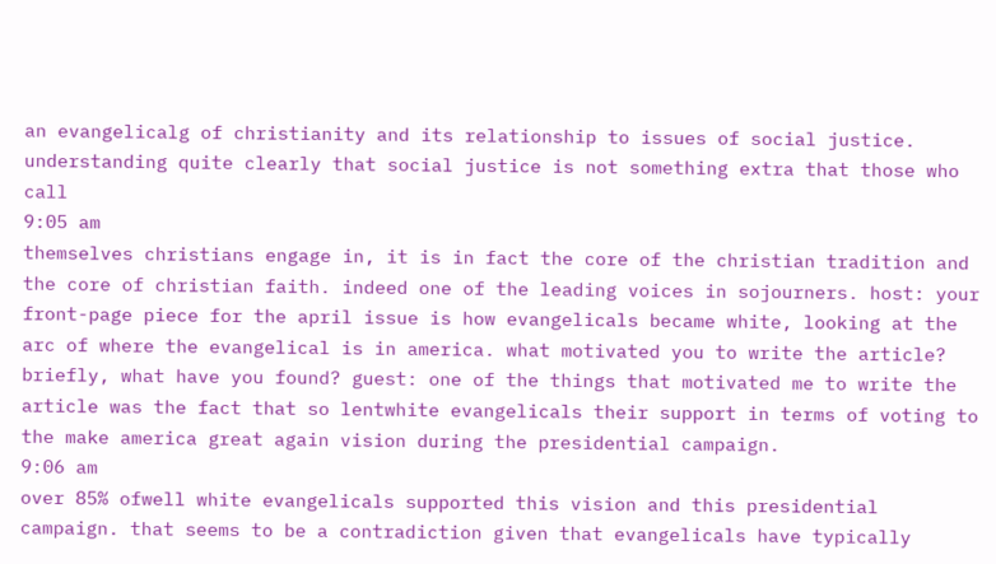an evangelicalg of christianity and its relationship to issues of social justice. understanding quite clearly that social justice is not something extra that those who call
9:05 am
themselves christians engage in, it is in fact the core of the christian tradition and the core of christian faith. indeed one of the leading voices in sojourners. host: your front-page piece for the april issue is how evangelicals became white, looking at the arc of where the evangelical is in america. what motivated you to write the article? briefly, what have you found? guest: one of the things that motivated me to write the article was the fact that so lentwhite evangelicals their support in terms of voting to the make america great again vision during the presidential campaign.
9:06 am
over 85% ofwell white evangelicals supported this vision and this presidential campaign. that seems to be a contradiction given that evangelicals have typically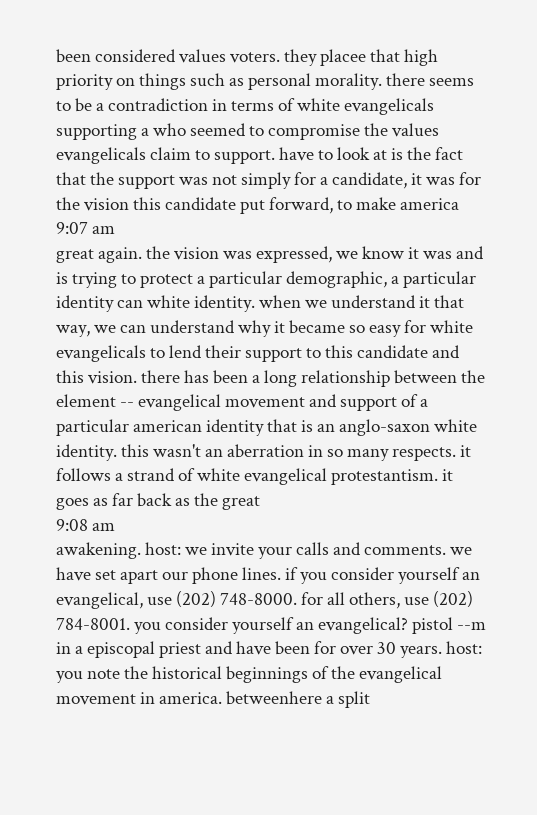been considered values voters. they placee that high priority on things such as personal morality. there seems to be a contradiction in terms of white evangelicals supporting a who seemed to compromise the values evangelicals claim to support. have to look at is the fact that the support was not simply for a candidate, it was for the vision this candidate put forward, to make america
9:07 am
great again. the vision was expressed, we know it was and is trying to protect a particular demographic, a particular identity can white identity. when we understand it that way, we can understand why it became so easy for white evangelicals to lend their support to this candidate and this vision. there has been a long relationship between the element -- evangelical movement and support of a particular american identity that is an anglo-saxon white identity. this wasn't an aberration in so many respects. it follows a strand of white evangelical protestantism. it goes as far back as the great
9:08 am
awakening. host: we invite your calls and comments. we have set apart our phone lines. if you consider yourself an evangelical, use (202) 748-8000. for all others, use (202) 784-8001. you consider yourself an evangelical? pistol --m in a episcopal priest and have been for over 30 years. host: you note the historical beginnings of the evangelical movement in america. betweenhere a split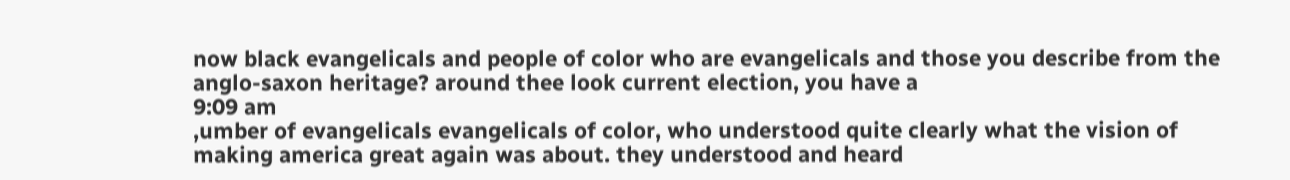now black evangelicals and people of color who are evangelicals and those you describe from the anglo-saxon heritage? around thee look current election, you have a
9:09 am
,umber of evangelicals evangelicals of color, who understood quite clearly what the vision of making america great again was about. they understood and heard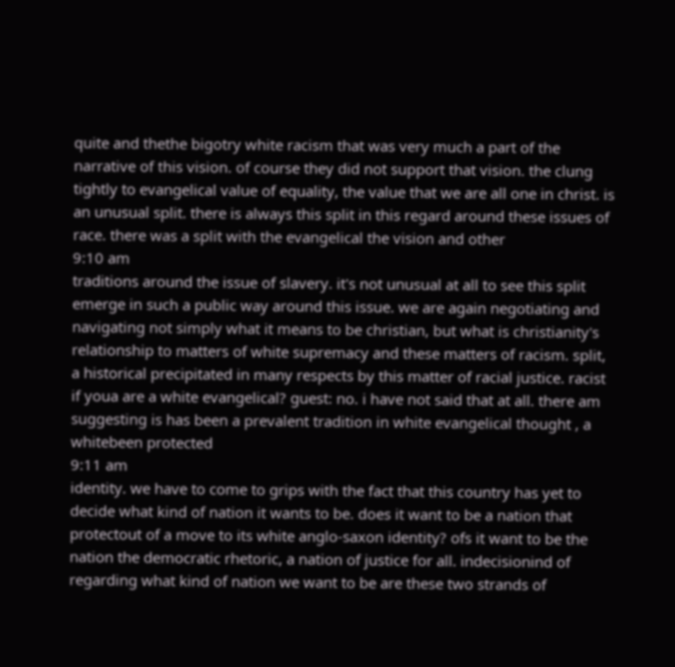quite and thethe bigotry white racism that was very much a part of the narrative of this vision. of course they did not support that vision. the clung tightly to evangelical value of equality, the value that we are all one in christ. is an unusual split. there is always this split in this regard around these issues of race. there was a split with the evangelical the vision and other
9:10 am
traditions around the issue of slavery. it's not unusual at all to see this split emerge in such a public way around this issue. we are again negotiating and navigating not simply what it means to be christian, but what is christianity's relationship to matters of white supremacy and these matters of racism. split, a historical precipitated in many respects by this matter of racial justice. racist if youa are a white evangelical? guest: no. i have not said that at all. there am suggesting is has been a prevalent tradition in white evangelical thought , a whitebeen protected
9:11 am
identity. we have to come to grips with the fact that this country has yet to decide what kind of nation it wants to be. does it want to be a nation that protectout of a move to its white anglo-saxon identity? ofs it want to be the nation the democratic rhetoric, a nation of justice for all. indecisionind of regarding what kind of nation we want to be are these two strands of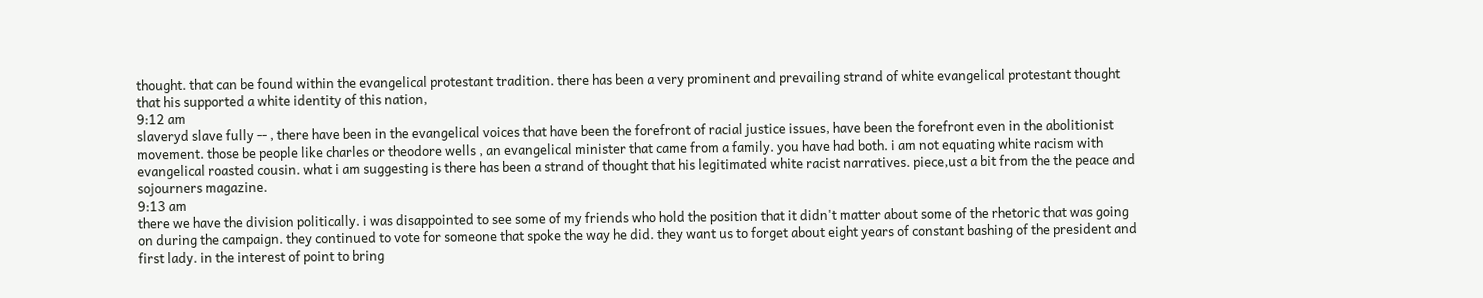thought. that can be found within the evangelical protestant tradition. there has been a very prominent and prevailing strand of white evangelical protestant thought that his supported a white identity of this nation,
9:12 am
slaveryd slave fully -- , there have been in the evangelical voices that have been the forefront of racial justice issues, have been the forefront even in the abolitionist movement. those be people like charles or theodore wells , an evangelical minister that came from a family. you have had both. i am not equating white racism with evangelical roasted cousin. what i am suggesting is there has been a strand of thought that his legitimated white racist narratives. piece,ust a bit from the the peace and sojourners magazine.
9:13 am
there we have the division politically. i was disappointed to see some of my friends who hold the position that it didn't matter about some of the rhetoric that was going on during the campaign. they continued to vote for someone that spoke the way he did. they want us to forget about eight years of constant bashing of the president and first lady. in the interest of point to bring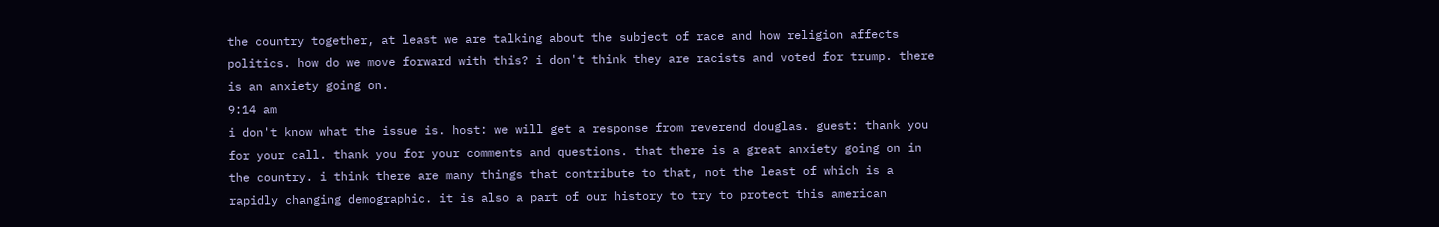the country together, at least we are talking about the subject of race and how religion affects politics. how do we move forward with this? i don't think they are racists and voted for trump. there is an anxiety going on.
9:14 am
i don't know what the issue is. host: we will get a response from reverend douglas. guest: thank you for your call. thank you for your comments and questions. that there is a great anxiety going on in the country. i think there are many things that contribute to that, not the least of which is a rapidly changing demographic. it is also a part of our history to try to protect this american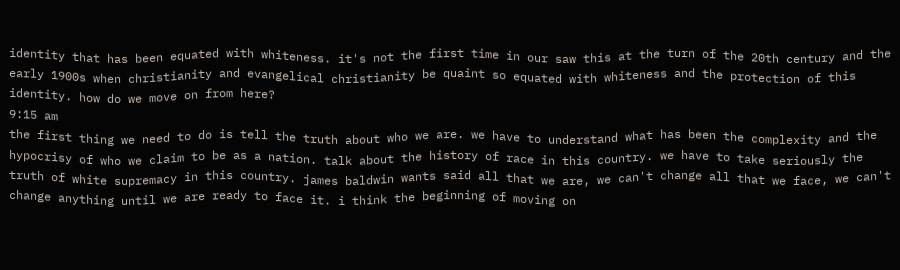identity that has been equated with whiteness. it's not the first time in our saw this at the turn of the 20th century and the early 1900s when christianity and evangelical christianity be quaint so equated with whiteness and the protection of this identity. how do we move on from here?
9:15 am
the first thing we need to do is tell the truth about who we are. we have to understand what has been the complexity and the hypocrisy of who we claim to be as a nation. talk about the history of race in this country. we have to take seriously the truth of white supremacy in this country. james baldwin wants said all that we are, we can't change all that we face, we can't change anything until we are ready to face it. i think the beginning of moving on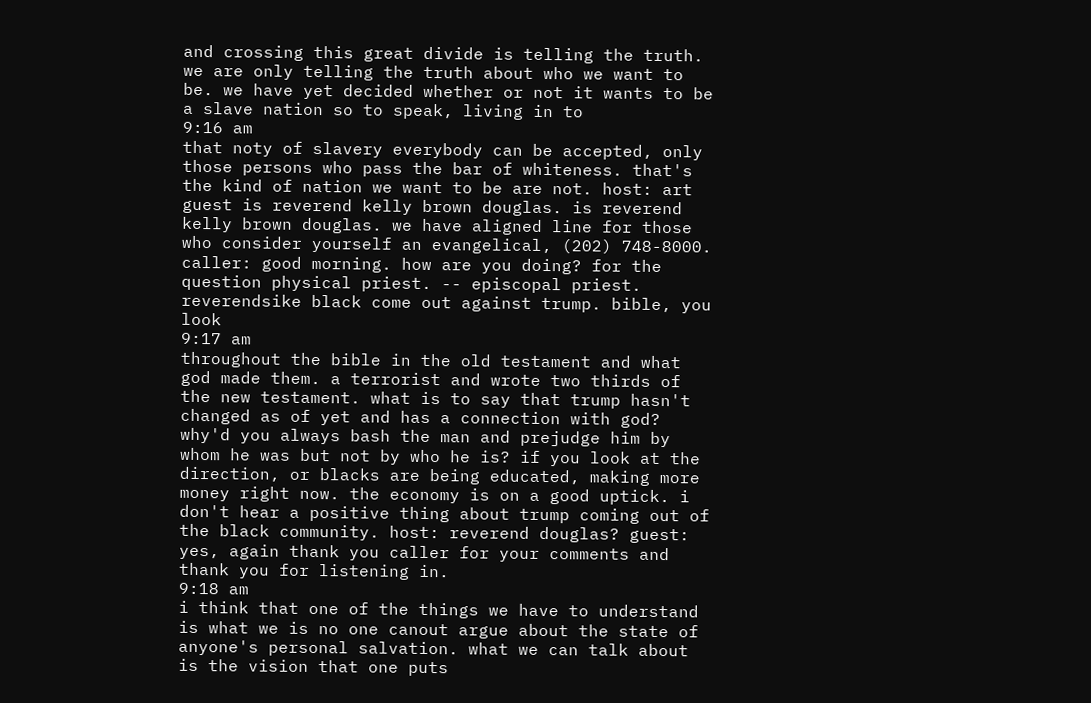and crossing this great divide is telling the truth. we are only telling the truth about who we want to be. we have yet decided whether or not it wants to be a slave nation so to speak, living in to
9:16 am
that noty of slavery everybody can be accepted, only those persons who pass the bar of whiteness. that's the kind of nation we want to be are not. host: art guest is reverend kelly brown douglas. is reverend kelly brown douglas. we have aligned line for those who consider yourself an evangelical, (202) 748-8000. caller: good morning. how are you doing? for the question physical priest. -- episcopal priest. reverendsike black come out against trump. bible, you look
9:17 am
throughout the bible in the old testament and what god made them. a terrorist and wrote two thirds of the new testament. what is to say that trump hasn't changed as of yet and has a connection with god? why'd you always bash the man and prejudge him by whom he was but not by who he is? if you look at the direction, or blacks are being educated, making more money right now. the economy is on a good uptick. i don't hear a positive thing about trump coming out of the black community. host: reverend douglas? guest: yes, again thank you caller for your comments and thank you for listening in.
9:18 am
i think that one of the things we have to understand is what we is no one canout argue about the state of anyone's personal salvation. what we can talk about is the vision that one puts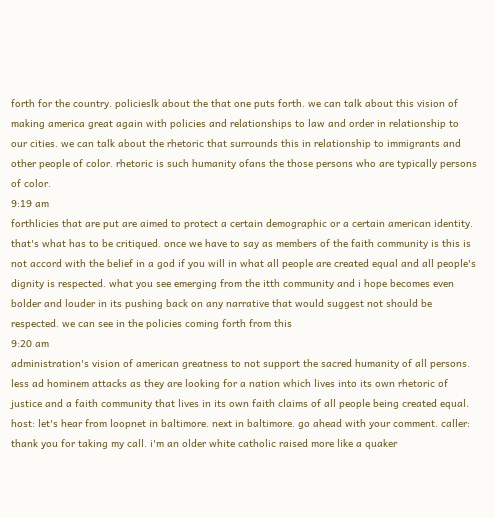forth for the country. policieslk about the that one puts forth. we can talk about this vision of making america great again with policies and relationships to law and order in relationship to our cities. we can talk about the rhetoric that surrounds this in relationship to immigrants and other people of color. rhetoric is such humanity ofans the those persons who are typically persons of color.
9:19 am
forthlicies that are put are aimed to protect a certain demographic or a certain american identity. that's what has to be critiqued. once we have to say as members of the faith community is this is not accord with the belief in a god if you will in what all people are created equal and all people's dignity is respected. what you see emerging from the itth community and i hope becomes even bolder and louder in its pushing back on any narrative that would suggest not should be respected. we can see in the policies coming forth from this
9:20 am
administration's vision of american greatness to not support the sacred humanity of all persons. less ad hominem attacks as they are looking for a nation which lives into its own rhetoric of justice and a faith community that lives in its own faith claims of all people being created equal. host: let's hear from loopnet in baltimore. next in baltimore. go ahead with your comment. caller: thank you for taking my call. i'm an older white catholic raised more like a quaker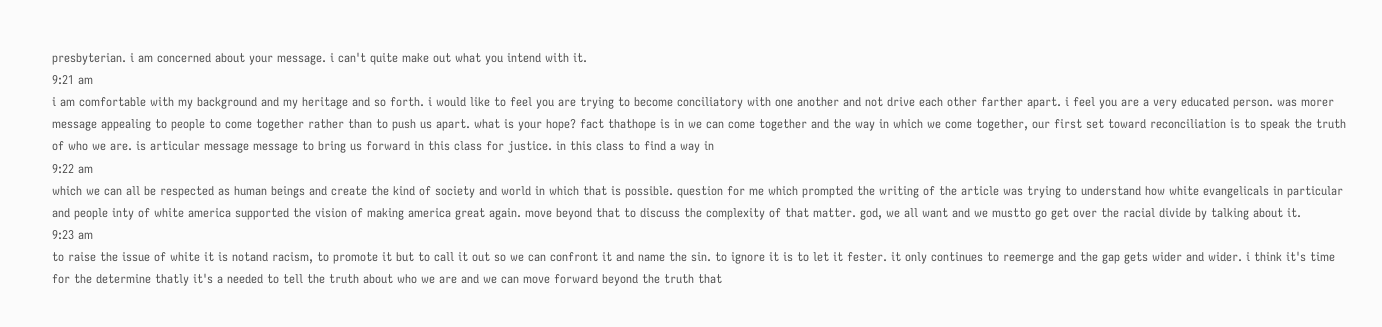presbyterian. i am concerned about your message. i can't quite make out what you intend with it.
9:21 am
i am comfortable with my background and my heritage and so forth. i would like to feel you are trying to become conciliatory with one another and not drive each other farther apart. i feel you are a very educated person. was morer message appealing to people to come together rather than to push us apart. what is your hope? fact thathope is in we can come together and the way in which we come together, our first set toward reconciliation is to speak the truth of who we are. is articular message message to bring us forward in this class for justice. in this class to find a way in
9:22 am
which we can all be respected as human beings and create the kind of society and world in which that is possible. question for me which prompted the writing of the article was trying to understand how white evangelicals in particular and people inty of white america supported the vision of making america great again. move beyond that to discuss the complexity of that matter. god, we all want and we mustto go get over the racial divide by talking about it.
9:23 am
to raise the issue of white it is notand racism, to promote it but to call it out so we can confront it and name the sin. to ignore it is to let it fester. it only continues to reemerge and the gap gets wider and wider. i think it's time for the determine thatly it's a needed to tell the truth about who we are and we can move forward beyond the truth that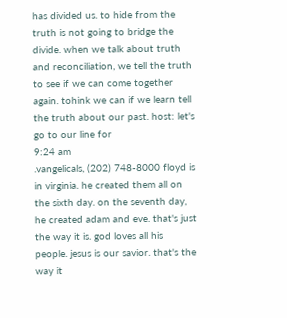has divided us. to hide from the truth is not going to bridge the divide. when we talk about truth and reconciliation, we tell the truth to see if we can come together again. tohink we can if we learn tell the truth about our past. host: let's go to our line for
9:24 am
.vangelicals, (202) 748-8000 floyd is in virginia. he created them all on the sixth day. on the seventh day, he created adam and eve. that's just the way it is. god loves all his people. jesus is our savior. that's the way it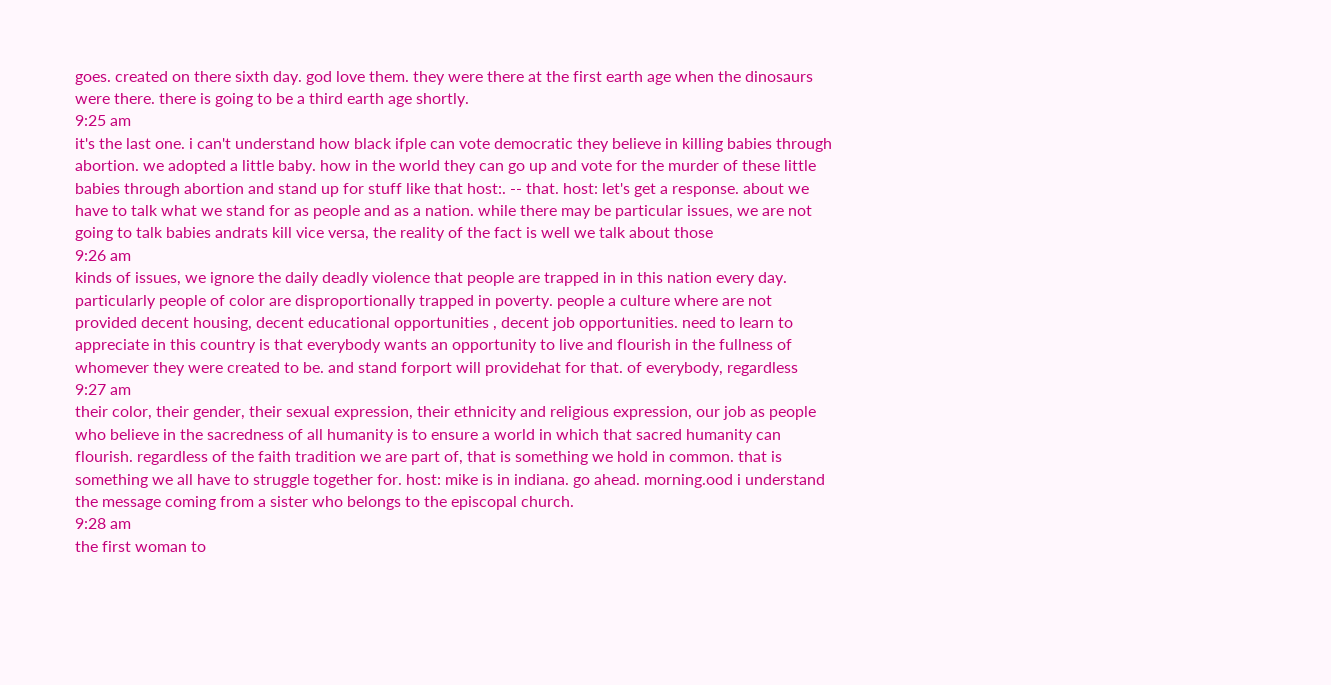goes. created on there sixth day. god love them. they were there at the first earth age when the dinosaurs were there. there is going to be a third earth age shortly.
9:25 am
it's the last one. i can't understand how black ifple can vote democratic they believe in killing babies through abortion. we adopted a little baby. how in the world they can go up and vote for the murder of these little babies through abortion and stand up for stuff like that host:. -- that. host: let's get a response. about we have to talk what we stand for as people and as a nation. while there may be particular issues, we are not going to talk babies andrats kill vice versa, the reality of the fact is well we talk about those
9:26 am
kinds of issues, we ignore the daily deadly violence that people are trapped in in this nation every day. particularly people of color are disproportionally trapped in poverty. people a culture where are not provided decent housing, decent educational opportunities , decent job opportunities. need to learn to appreciate in this country is that everybody wants an opportunity to live and flourish in the fullness of whomever they were created to be. and stand forport will providehat for that. of everybody, regardless
9:27 am
their color, their gender, their sexual expression, their ethnicity and religious expression, our job as people who believe in the sacredness of all humanity is to ensure a world in which that sacred humanity can flourish. regardless of the faith tradition we are part of, that is something we hold in common. that is something we all have to struggle together for. host: mike is in indiana. go ahead. morning.ood i understand the message coming from a sister who belongs to the episcopal church.
9:28 am
the first woman to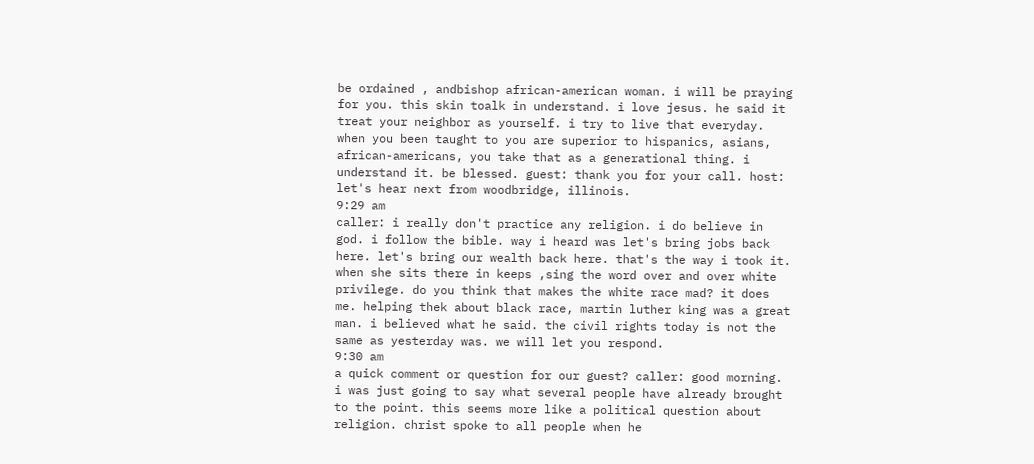be ordained , andbishop african-american woman. i will be praying for you. this skin toalk in understand. i love jesus. he said it treat your neighbor as yourself. i try to live that everyday. when you been taught to you are superior to hispanics, asians, african-americans, you take that as a generational thing. i understand it. be blessed. guest: thank you for your call. host: let's hear next from woodbridge, illinois.
9:29 am
caller: i really don't practice any religion. i do believe in god. i follow the bible. way i heard was let's bring jobs back here. let's bring our wealth back here. that's the way i took it. when she sits there in keeps ,sing the word over and over white privilege. do you think that makes the white race mad? it does me. helping thek about black race, martin luther king was a great man. i believed what he said. the civil rights today is not the same as yesterday was. we will let you respond.
9:30 am
a quick comment or question for our guest? caller: good morning. i was just going to say what several people have already brought to the point. this seems more like a political question about religion. christ spoke to all people when he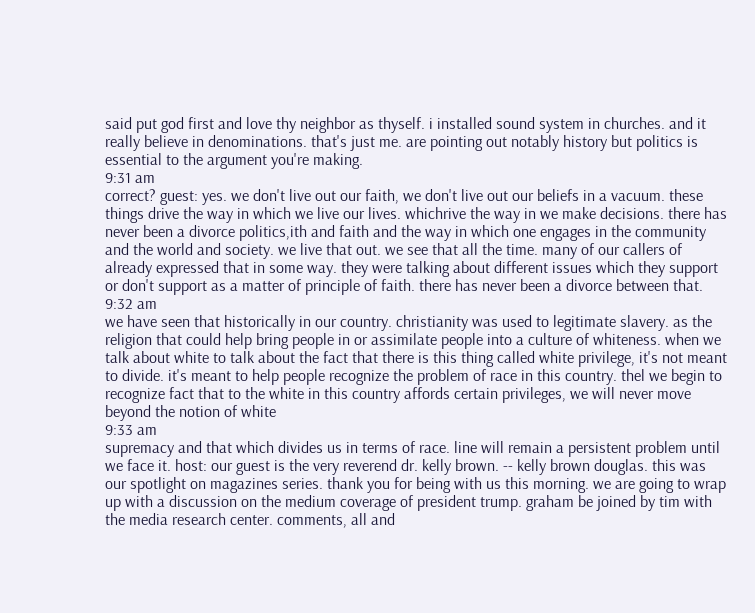said put god first and love thy neighbor as thyself. i installed sound system in churches. and it really believe in denominations. that's just me. are pointing out notably history but politics is essential to the argument you're making.
9:31 am
correct? guest: yes. we don't live out our faith, we don't live out our beliefs in a vacuum. these things drive the way in which we live our lives. whichrive the way in we make decisions. there has never been a divorce politics,ith and faith and the way in which one engages in the community and the world and society. we live that out. we see that all the time. many of our callers of already expressed that in some way. they were talking about different issues which they support or don't support as a matter of principle of faith. there has never been a divorce between that.
9:32 am
we have seen that historically in our country. christianity was used to legitimate slavery. as the religion that could help bring people in or assimilate people into a culture of whiteness. when we talk about white to talk about the fact that there is this thing called white privilege, it's not meant to divide. it's meant to help people recognize the problem of race in this country. thel we begin to recognize fact that to the white in this country affords certain privileges, we will never move beyond the notion of white
9:33 am
supremacy and that which divides us in terms of race. line will remain a persistent problem until we face it. host: our guest is the very reverend dr. kelly brown. -- kelly brown douglas. this was our spotlight on magazines series. thank you for being with us this morning. we are going to wrap up with a discussion on the medium coverage of president trump. graham be joined by tim with the media research center. comments, all and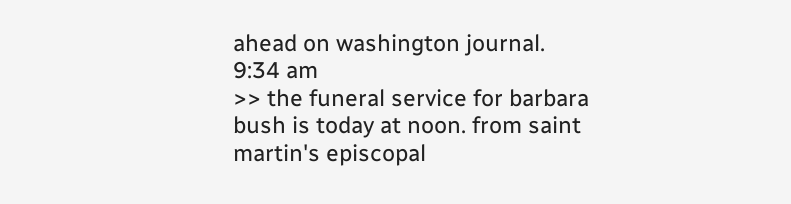ahead on washington journal.
9:34 am
>> the funeral service for barbara bush is today at noon. from saint martin's episcopal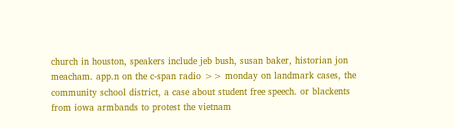church in houston, speakers include jeb bush, susan baker, historian jon meacham. app.n on the c-span radio >> monday on landmark cases, the community school district, a case about student free speech. or blackents from iowa armbands to protest the vietnam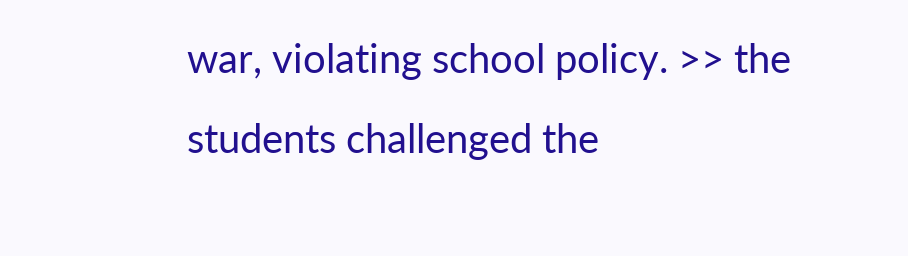war, violating school policy. >> the students challenged the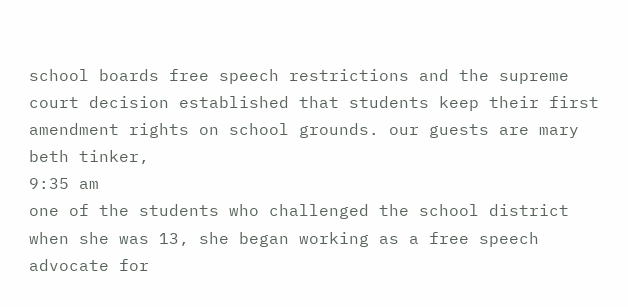school boards free speech restrictions and the supreme court decision established that students keep their first amendment rights on school grounds. our guests are mary beth tinker,
9:35 am
one of the students who challenged the school district when she was 13, she began working as a free speech advocate for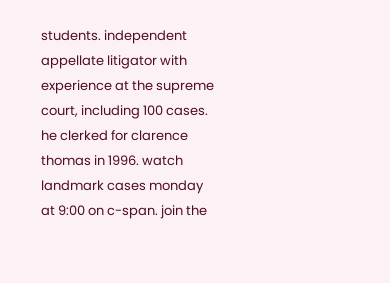students. independent appellate litigator with experience at the supreme court, including 100 cases. he clerked for clarence thomas in 1996. watch landmark cases monday at 9:00 on c-span. join the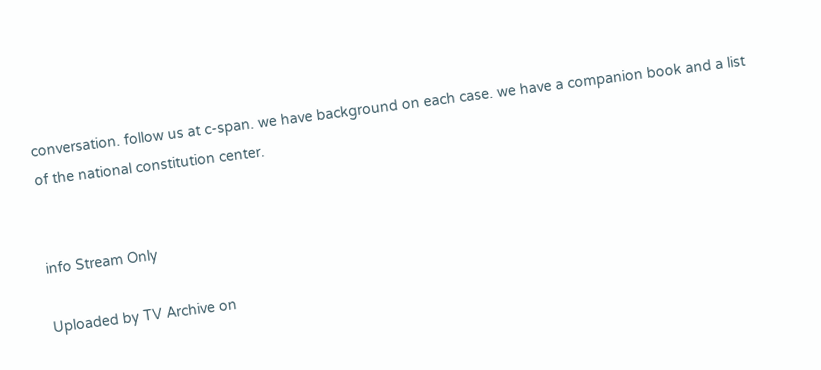conversation. follow us at c-span. we have background on each case. we have a companion book and a list of the national constitution center.


info Stream Only

Uploaded by TV Archive on